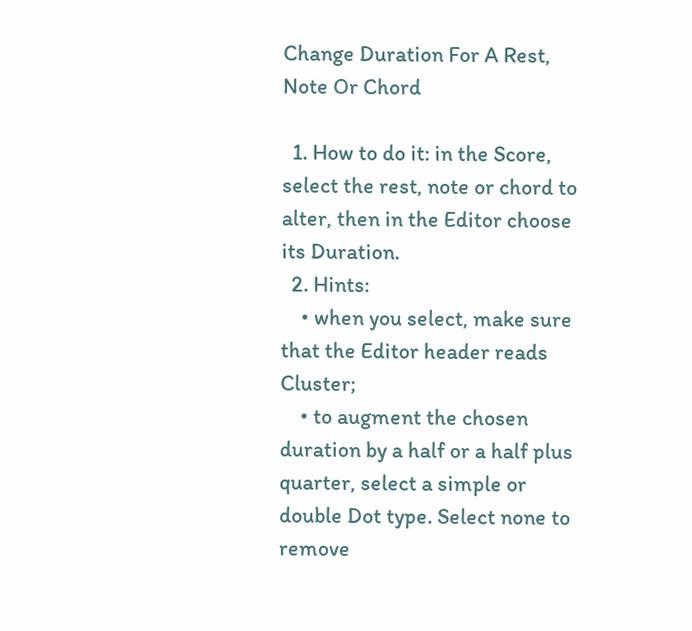Change Duration For A Rest, Note Or Chord

  1. How to do it: in the Score, select the rest, note or chord to alter, then in the Editor choose its Duration.
  2. Hints:
    • when you select, make sure that the Editor header reads Cluster;
    • to augment the chosen duration by a half or a half plus quarter, select a simple or double Dot type. Select none to remove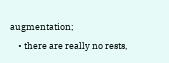augmentation;
    • there are really no rests,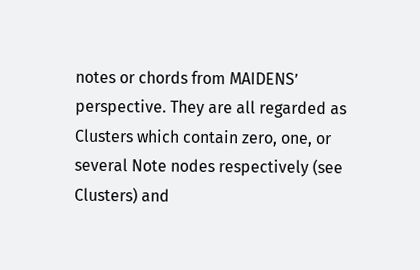notes or chords from MAIDENS’ perspective. They are all regarded as Clusters which contain zero, one, or several Note nodes respectively (see Clusters) and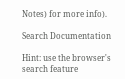Notes) for more info).

Search Documentation

Hint: use the browser's search feature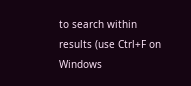to search within results (use Ctrl+F on Windows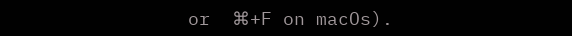or  ⌘+F on macOs).